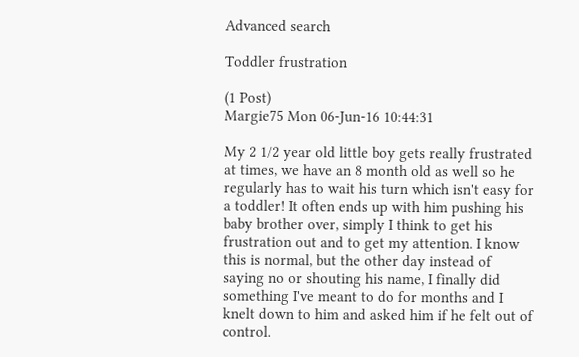Advanced search

Toddler frustration

(1 Post)
Margie75 Mon 06-Jun-16 10:44:31

My 2 1/2 year old little boy gets really frustrated at times, we have an 8 month old as well so he regularly has to wait his turn which isn't easy for a toddler! It often ends up with him pushing his baby brother over, simply I think to get his frustration out and to get my attention. I know this is normal, but the other day instead of saying no or shouting his name, I finally did something I've meant to do for months and I knelt down to him and asked him if he felt out of control.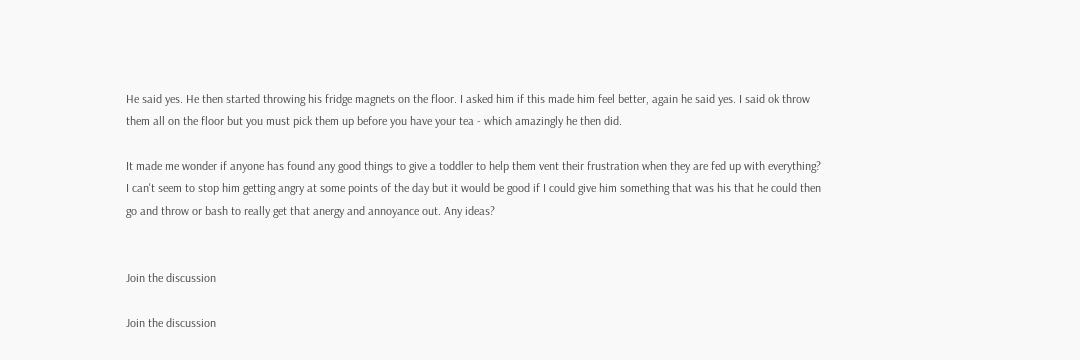He said yes. He then started throwing his fridge magnets on the floor. I asked him if this made him feel better, again he said yes. I said ok throw them all on the floor but you must pick them up before you have your tea - which amazingly he then did.

It made me wonder if anyone has found any good things to give a toddler to help them vent their frustration when they are fed up with everything? I can't seem to stop him getting angry at some points of the day but it would be good if I could give him something that was his that he could then go and throw or bash to really get that anergy and annoyance out. Any ideas?


Join the discussion

Join the discussion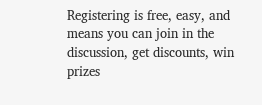Registering is free, easy, and means you can join in the discussion, get discounts, win prizes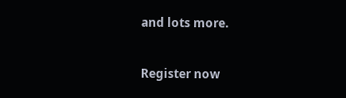and lots more.

Register now